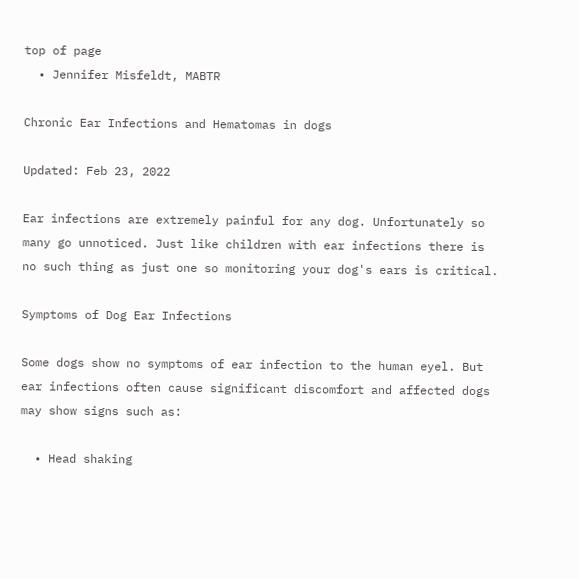top of page
  • Jennifer Misfeldt, MABTR

Chronic Ear Infections and Hematomas in dogs

Updated: Feb 23, 2022

Ear infections are extremely painful for any dog. Unfortunately so many go unnoticed. Just like children with ear infections there is no such thing as just one so monitoring your dog's ears is critical.

Symptoms of Dog Ear Infections

Some dogs show no symptoms of ear infection to the human eyel. But ear infections often cause significant discomfort and affected dogs may show signs such as:

  • Head shaking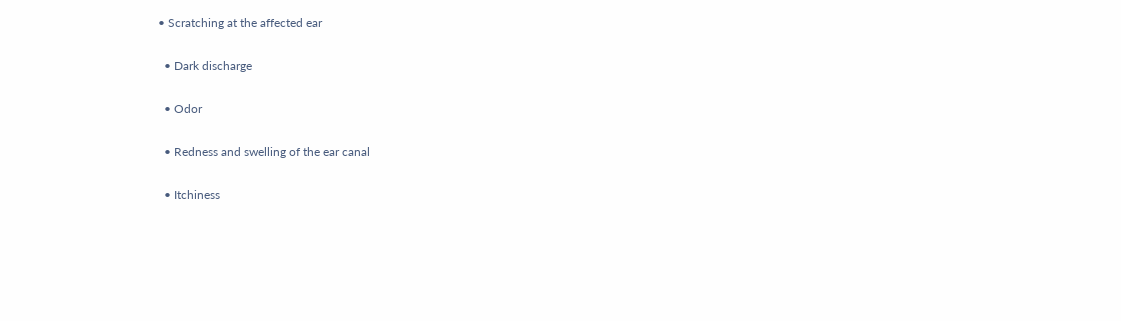• Scratching at the affected ear

  • Dark discharge

  • Odor

  • Redness and swelling of the ear canal

  • Itchiness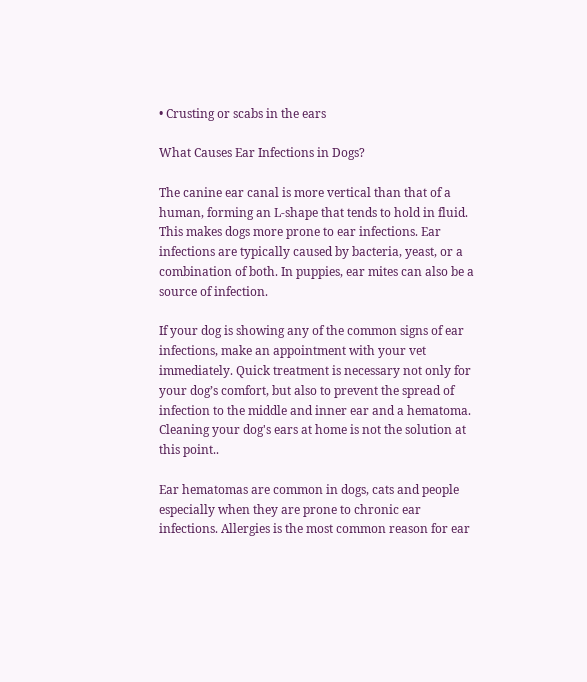• Crusting or scabs in the ears

What Causes Ear Infections in Dogs?

The canine ear canal is more vertical than that of a human, forming an L-shape that tends to hold in fluid. This makes dogs more prone to ear infections. Ear infections are typically caused by bacteria, yeast, or a combination of both. In puppies, ear mites can also be a source of infection.

If your dog is showing any of the common signs of ear infections, make an appointment with your vet immediately. Quick treatment is necessary not only for your dog’s comfort, but also to prevent the spread of infection to the middle and inner ear and a hematoma. Cleaning your dog's ears at home is not the solution at this point..

Ear hematomas are common in dogs, cats and people especially when they are prone to chronic ear infections. Allergies is the most common reason for ear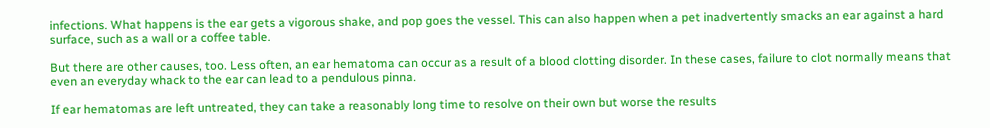infections. What happens is the ear gets a vigorous shake, and pop goes the vessel. This can also happen when a pet inadvertently smacks an ear against a hard surface, such as a wall or a coffee table.

But there are other causes, too. Less often, an ear hematoma can occur as a result of a blood clotting disorder. In these cases, failure to clot normally means that even an everyday whack to the ear can lead to a pendulous pinna.

If ear hematomas are left untreated, they can take a reasonably long time to resolve on their own but worse the results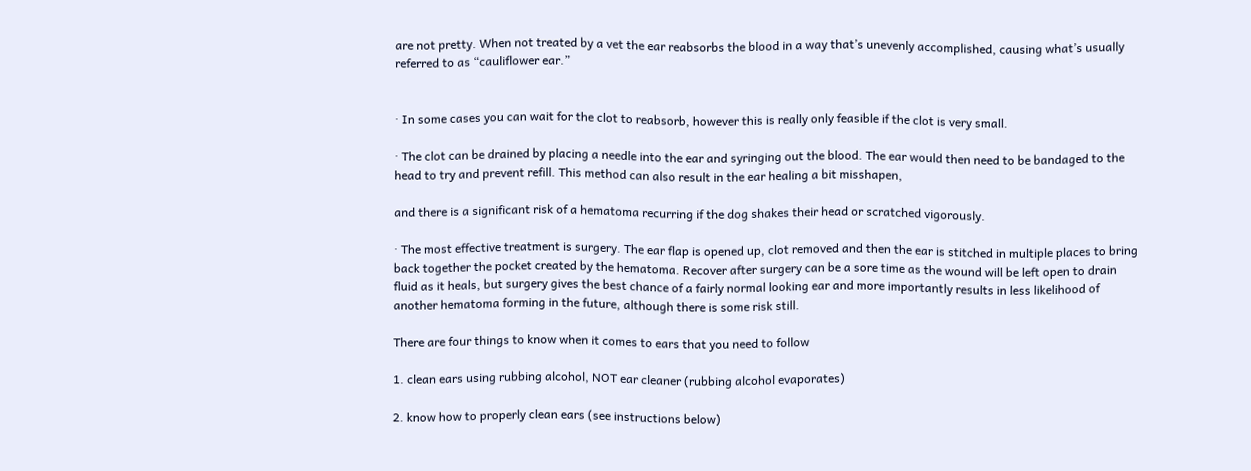are not pretty. When not treated by a vet the ear reabsorbs the blood in a way that’s unevenly accomplished, causing what’s usually referred to as “cauliflower ear.”


· In some cases you can wait for the clot to reabsorb, however this is really only feasible if the clot is very small.

· The clot can be drained by placing a needle into the ear and syringing out the blood. The ear would then need to be bandaged to the head to try and prevent refill. This method can also result in the ear healing a bit misshapen,

and there is a significant risk of a hematoma recurring if the dog shakes their head or scratched vigorously.

· The most effective treatment is surgery. The ear flap is opened up, clot removed and then the ear is stitched in multiple places to bring back together the pocket created by the hematoma. Recover after surgery can be a sore time as the wound will be left open to drain fluid as it heals, but surgery gives the best chance of a fairly normal looking ear and more importantly results in less likelihood of another hematoma forming in the future, although there is some risk still.

There are four things to know when it comes to ears that you need to follow

1. clean ears using rubbing alcohol, NOT ear cleaner (rubbing alcohol evaporates)

2. know how to properly clean ears (see instructions below)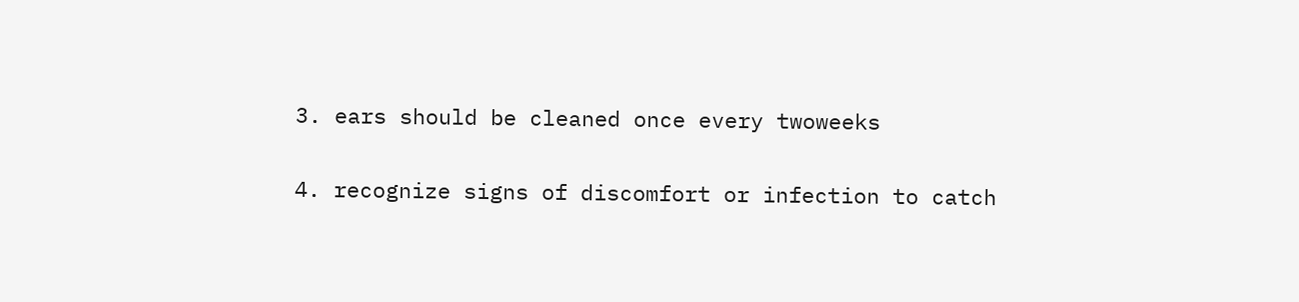3. ears should be cleaned once every twoweeks

4. recognize signs of discomfort or infection to catch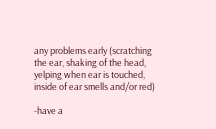any problems early (scratching the ear, shaking of the head, yelping when ear is touched, inside of ear smells and/or red)

-have a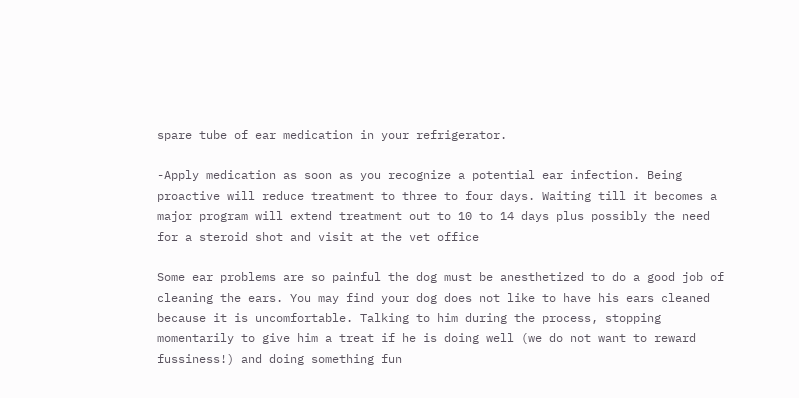spare tube of ear medication in your refrigerator.

-Apply medication as soon as you recognize a potential ear infection. Being proactive will reduce treatment to three to four days. Waiting till it becomes a major program will extend treatment out to 10 to 14 days plus possibly the need for a steroid shot and visit at the vet office

Some ear problems are so painful the dog must be anesthetized to do a good job of cleaning the ears. You may find your dog does not like to have his ears cleaned because it is uncomfortable. Talking to him during the process, stopping momentarily to give him a treat if he is doing well (we do not want to reward fussiness!) and doing something fun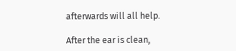afterwards will all help.

After the ear is clean,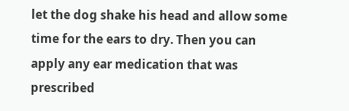let the dog shake his head and allow some time for the ears to dry. Then you can apply any ear medication that was prescribed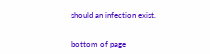should an infection exist.


bottom of page